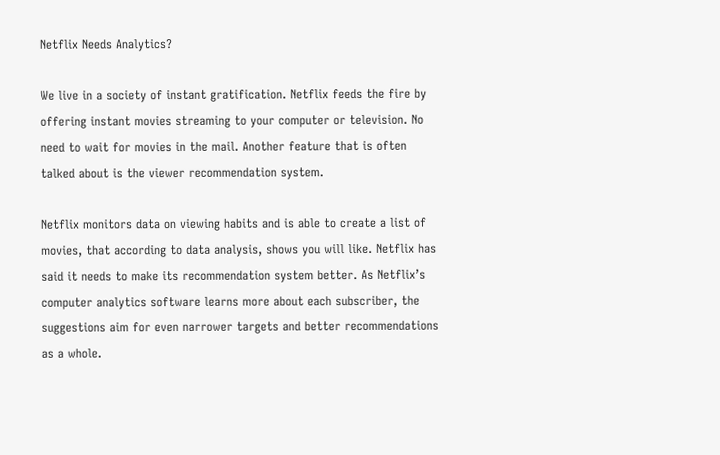Netflix Needs Analytics?

We live in a society of instant gratification. Netflix feeds the fire by offering instant movies streaming to your computer or television. No need to wait for movies in the mail. Another feature that is often talked about is the viewer recommendation system.

Netflix monitors data on viewing habits and is able to create a list of movies, that according to data analysis, shows you will like. Netflix has said it needs to make its recommendation system better. As Netflix’s computer analytics software learns more about each subscriber, the suggestions aim for even narrower targets and better recommendations as a whole.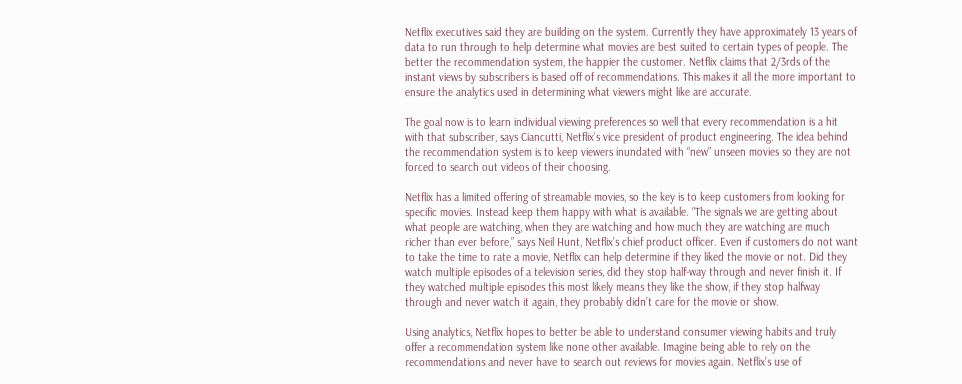Netflix executives said they are building on the system. Currently they have approximately 13 years of data to run through to help determine what movies are best suited to certain types of people. The better the recommendation system, the happier the customer. Netflix claims that 2/3rds of the instant views by subscribers is based off of recommendations. This makes it all the more important to ensure the analytics used in determining what viewers might like are accurate.

The goal now is to learn individual viewing preferences so well that every recommendation is a hit with that subscriber, says Ciancutti, Netflix’s vice president of product engineering. The idea behind the recommendation system is to keep viewers inundated with “new” unseen movies so they are not forced to search out videos of their choosing.

Netflix has a limited offering of streamable movies, so the key is to keep customers from looking for specific movies. Instead keep them happy with what is available. “The signals we are getting about what people are watching, when they are watching and how much they are watching are much richer than ever before,” says Neil Hunt, Netflix’s chief product officer. Even if customers do not want to take the time to rate a movie, Netflix can help determine if they liked the movie or not. Did they watch multiple episodes of a television series, did they stop half-way through and never finish it. If they watched multiple episodes this most likely means they like the show, if they stop halfway through and never watch it again, they probably didn’t care for the movie or show.

Using analytics, Netflix hopes to better be able to understand consumer viewing habits and truly offer a recommendation system like none other available. Imagine being able to rely on the recommendations and never have to search out reviews for movies again. Netflix’s use of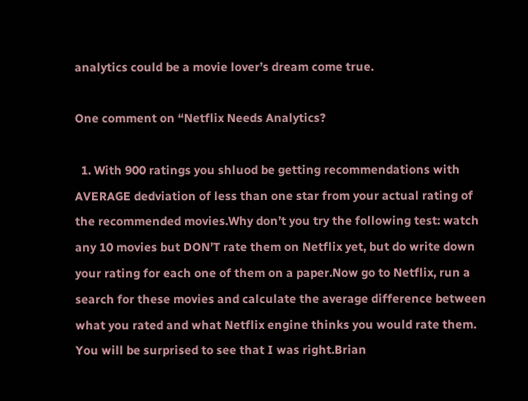analytics could be a movie lover’s dream come true.

One comment on “Netflix Needs Analytics?

  1. With 900 ratings you shluod be getting recommendations with AVERAGE dedviation of less than one star from your actual rating of the recommended movies.Why don’t you try the following test: watch any 10 movies but DON’T rate them on Netflix yet, but do write down your rating for each one of them on a paper.Now go to Netflix, run a search for these movies and calculate the average difference between what you rated and what Netflix engine thinks you would rate them. You will be surprised to see that I was right.Brian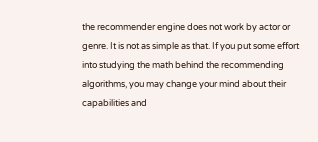the recommender engine does not work by actor or genre. It is not as simple as that. If you put some effort into studying the math behind the recommending algorithms, you may change your mind about their capabilities and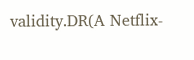validity.DR(A Netflix-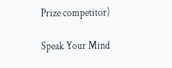Prize competitor)

Speak Your Mind